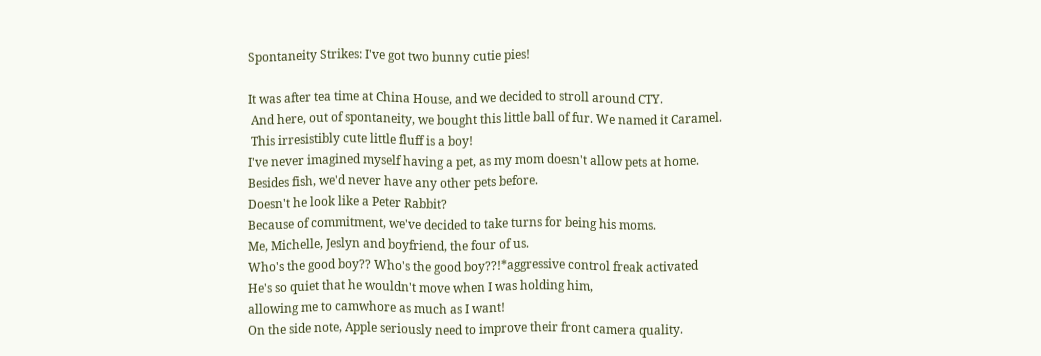Spontaneity Strikes: I've got two bunny cutie pies!

It was after tea time at China House, and we decided to stroll around CTY.
 And here, out of spontaneity, we bought this little ball of fur. We named it Caramel.
 This irresistibly cute little fluff is a boy!
I've never imagined myself having a pet, as my mom doesn't allow pets at home.
Besides fish, we'd never have any other pets before.
Doesn't he look like a Peter Rabbit?
Because of commitment, we've decided to take turns for being his moms.
Me, Michelle, Jeslyn and boyfriend, the four of us.
Who's the good boy?? Who's the good boy??!*aggressive control freak activated
He's so quiet that he wouldn't move when I was holding him,
allowing me to camwhore as much as I want!
On the side note, Apple seriously need to improve their front camera quality.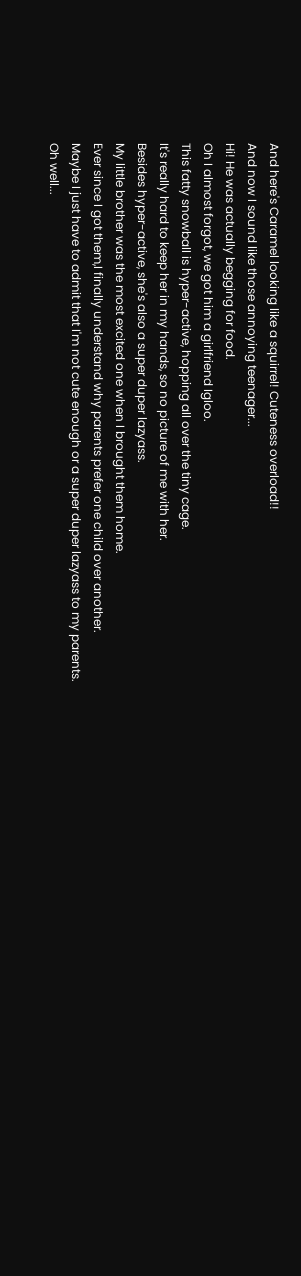And here's Caramel looking like a squirrel! Cuteness overload!!
And now I sound like those annoying teenager...
Hi! He was actually begging for food.
Oh I almost forgot, we got him a girlfriend Igloo.
This fatty snowball is hyper-active, hopping all over the tiny cage.
It's really hard to keep her in my hands, so no picture of me with her.
Besides hyper-active, she's also a super duper lazyass.
My little brother was the most excited one when I brought them home.
Ever since I got them,I finally understand why parents prefer one child over another.
Maybe I just have to admit that I'm not cute enough or a super duper lazyass to my parents.
Oh well...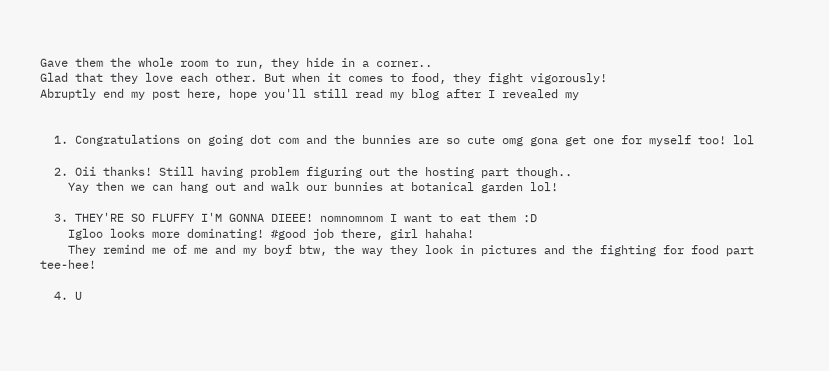Gave them the whole room to run, they hide in a corner..
Glad that they love each other. But when it comes to food, they fight vigorously!
Abruptly end my post here, hope you'll still read my blog after I revealed my


  1. Congratulations on going dot com and the bunnies are so cute omg gona get one for myself too! lol

  2. Oii thanks! Still having problem figuring out the hosting part though..
    Yay then we can hang out and walk our bunnies at botanical garden lol!

  3. THEY'RE SO FLUFFY I'M GONNA DIEEE! nomnomnom I want to eat them :D
    Igloo looks more dominating! #good job there, girl hahaha!
    They remind me of me and my boyf btw, the way they look in pictures and the fighting for food part tee-hee!

  4. U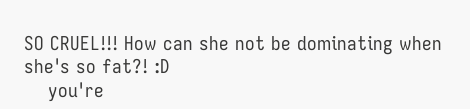SO CRUEL!!! How can she not be dominating when she's so fat?! :D
    you're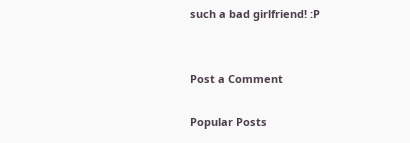such a bad girlfriend! :P


Post a Comment

Popular Posts